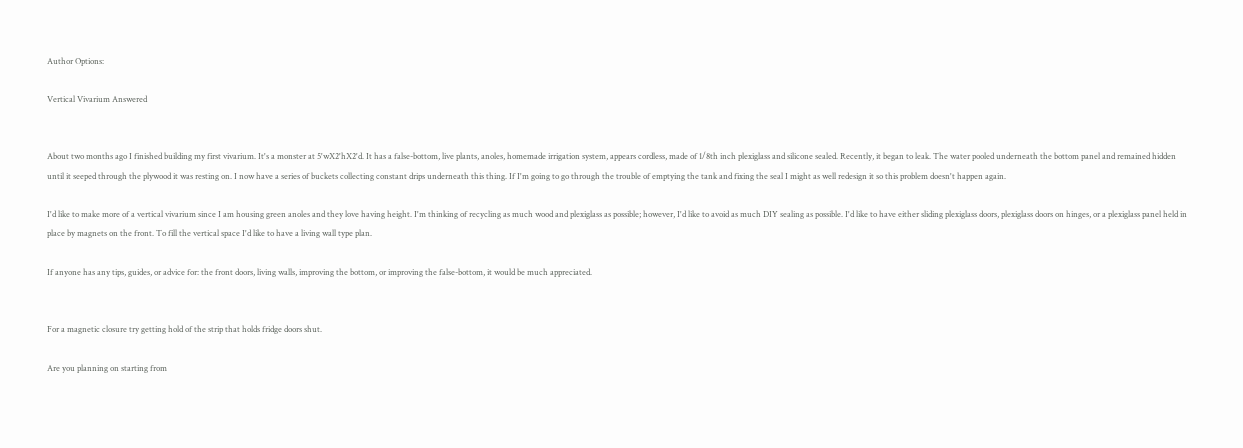Author Options:

Vertical Vivarium Answered


About two months ago I finished building my first vivarium. It's a monster at 5'wX2'hX2'd. It has a false-bottom, live plants, anoles, homemade irrigation system, appears cordless, made of 1/8th inch plexiglass and silicone sealed. Recently, it began to leak. The water pooled underneath the bottom panel and remained hidden until it seeped through the plywood it was resting on. I now have a series of buckets collecting constant drips underneath this thing. If I'm going to go through the trouble of emptying the tank and fixing the seal I might as well redesign it so this problem doesn't happen again.

I'd like to make more of a vertical vivarium since I am housing green anoles and they love having height. I'm thinking of recycling as much wood and plexiglass as possible; however, I'd like to avoid as much DIY sealing as possible. I'd like to have either sliding plexiglass doors, plexiglass doors on hinges, or a plexiglass panel held in place by magnets on the front. To fill the vertical space I'd like to have a living wall type plan.

If anyone has any tips, guides, or advice for: the front doors, living walls, improving the bottom, or improving the false-bottom, it would be much appreciated.


For a magnetic closure try getting hold of the strip that holds fridge doors shut.

Are you planning on starting from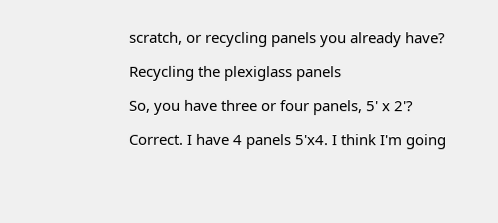scratch, or recycling panels you already have?

Recycling the plexiglass panels

So, you have three or four panels, 5' x 2'?

Correct. I have 4 panels 5'x4. I think I'm going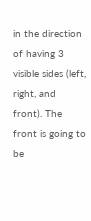in the direction of having 3 visible sides (left, right, and front). The front is going to be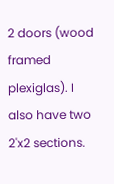2 doors (wood framed plexiglas). I also have two 2'x2 sections.